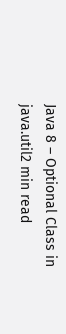Java 8 – Optional Class in java.util2 min read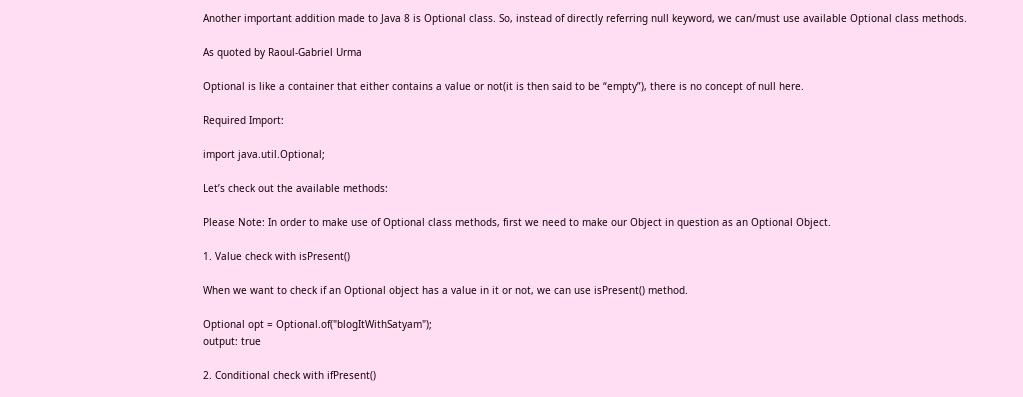Another important addition made to Java 8 is Optional class. So, instead of directly referring null keyword, we can/must use available Optional class methods.

As quoted by Raoul-Gabriel Urma

Optional is like a container that either contains a value or not(it is then said to be “empty”), there is no concept of null here.

Required Import:

import java.util.Optional;

Let’s check out the available methods:

Please Note: In order to make use of Optional class methods, first we need to make our Object in question as an Optional Object.

1. Value check with isPresent()

When we want to check if an Optional object has a value in it or not, we can use isPresent() method.

Optional opt = Optional.of("blogItWithSatyam");
output: true

2. Conditional check with ifPresent()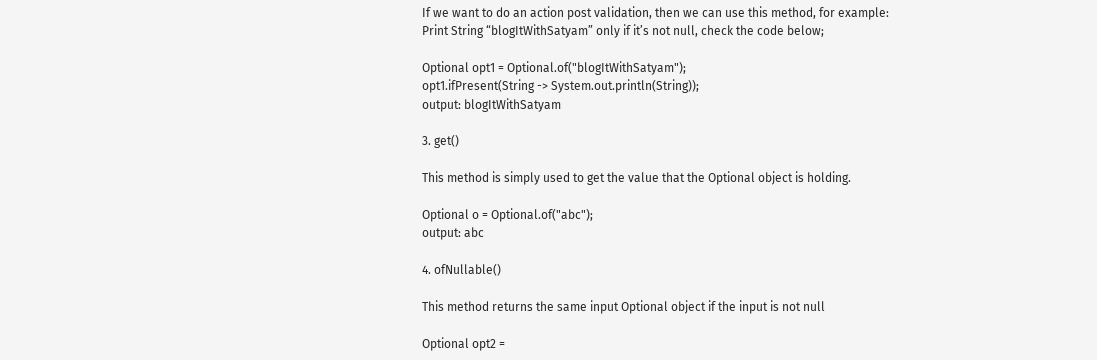If we want to do an action post validation, then we can use this method, for example:
Print String “blogItWithSatyam” only if it’s not null, check the code below;

Optional opt1 = Optional.of("blogItWithSatyam");
opt1.ifPresent(String -> System.out.println(String));
output: blogItWithSatyam

3. get()

This method is simply used to get the value that the Optional object is holding.

Optional o = Optional.of("abc");
output: abc

4. ofNullable()

This method returns the same input Optional object if the input is not null

Optional opt2 =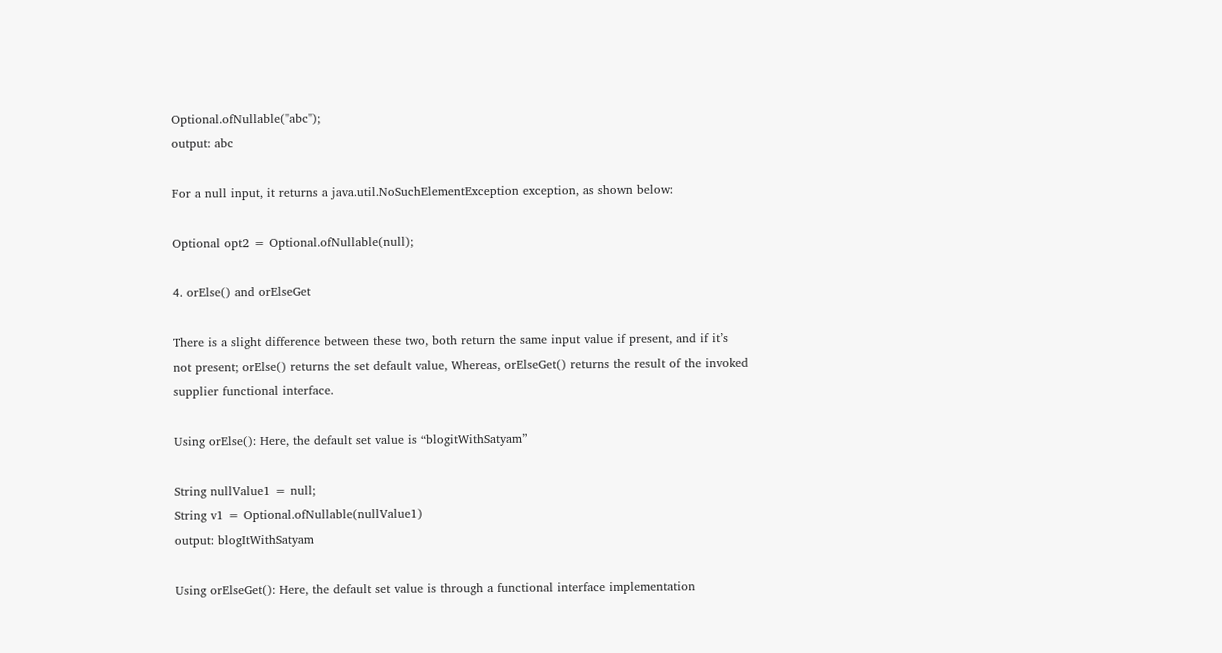Optional.ofNullable("abc");
output: abc

For a null input, it returns a java.util.NoSuchElementException exception, as shown below:

Optional opt2 = Optional.ofNullable(null);

4. orElse() and orElseGet

There is a slight difference between these two, both return the same input value if present, and if it’s not present; orElse() returns the set default value, Whereas, orElseGet() returns the result of the invoked supplier functional interface.

Using orElse(): Here, the default set value is “blogitWithSatyam”

String nullValue1 = null;
String v1 = Optional.ofNullable(nullValue1)
output: blogItWithSatyam

Using orElseGet(): Here, the default set value is through a functional interface implementation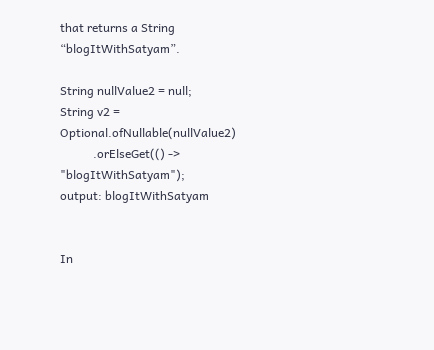that returns a String “blogItWithSatyam”.

String nullValue2 = null;
String v2 = Optional.ofNullable(nullValue2)
           .orElseGet(() -> "blogItWithSatyam");
output: blogItWithSatyam


In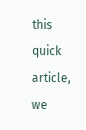this quick article, we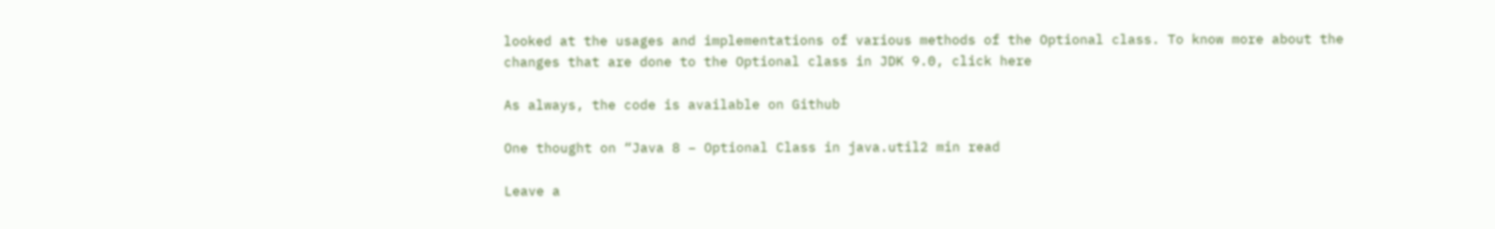looked at the usages and implementations of various methods of the Optional class. To know more about the changes that are done to the Optional class in JDK 9.0, click here

As always, the code is available on Github

One thought on “Java 8 – Optional Class in java.util2 min read

Leave a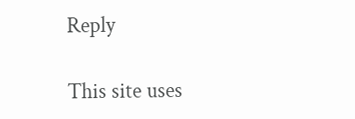Reply

This site uses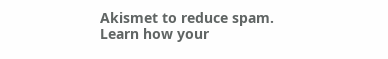Akismet to reduce spam. Learn how your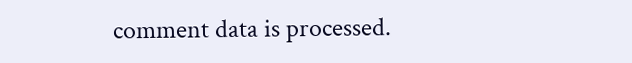comment data is processed.